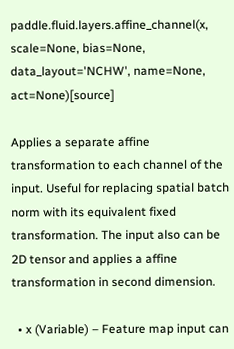paddle.fluid.layers.affine_channel(x, scale=None, bias=None, data_layout='NCHW', name=None, act=None)[source]

Applies a separate affine transformation to each channel of the input. Useful for replacing spatial batch norm with its equivalent fixed transformation. The input also can be 2D tensor and applies a affine transformation in second dimension.

  • x (Variable) – Feature map input can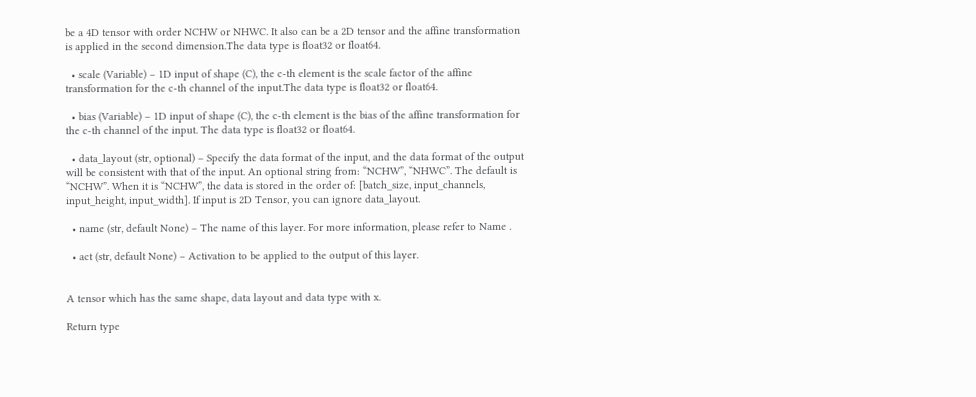be a 4D tensor with order NCHW or NHWC. It also can be a 2D tensor and the affine transformation is applied in the second dimension.The data type is float32 or float64.

  • scale (Variable) – 1D input of shape (C), the c-th element is the scale factor of the affine transformation for the c-th channel of the input.The data type is float32 or float64.

  • bias (Variable) – 1D input of shape (C), the c-th element is the bias of the affine transformation for the c-th channel of the input. The data type is float32 or float64.

  • data_layout (str, optional) – Specify the data format of the input, and the data format of the output will be consistent with that of the input. An optional string from: “NCHW”, “NHWC”. The default is “NCHW”. When it is “NCHW”, the data is stored in the order of: [batch_size, input_channels, input_height, input_width]. If input is 2D Tensor, you can ignore data_layout.

  • name (str, default None) – The name of this layer. For more information, please refer to Name .

  • act (str, default None) – Activation to be applied to the output of this layer.


A tensor which has the same shape, data layout and data type with x.

Return type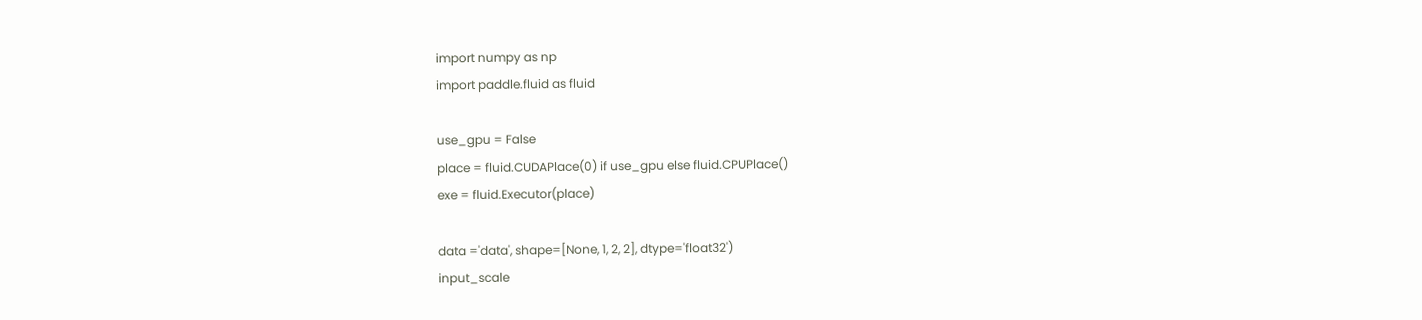import numpy as np
import paddle.fluid as fluid

use_gpu = False
place = fluid.CUDAPlace(0) if use_gpu else fluid.CPUPlace()
exe = fluid.Executor(place)

data ='data', shape=[None, 1, 2, 2], dtype='float32')
input_scale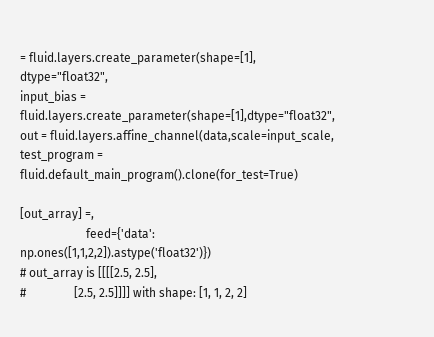= fluid.layers.create_parameter(shape=[1], dtype="float32",
input_bias = fluid.layers.create_parameter(shape=[1],dtype="float32",
out = fluid.layers.affine_channel(data,scale=input_scale,
test_program = fluid.default_main_program().clone(for_test=True)

[out_array] =,
                      feed={'data': np.ones([1,1,2,2]).astype('float32')})
# out_array is [[[[2.5, 2.5],
#                [2.5, 2.5]]]] with shape: [1, 1, 2, 2]